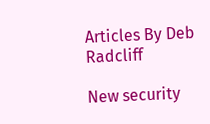Articles By Deb Radcliff

New security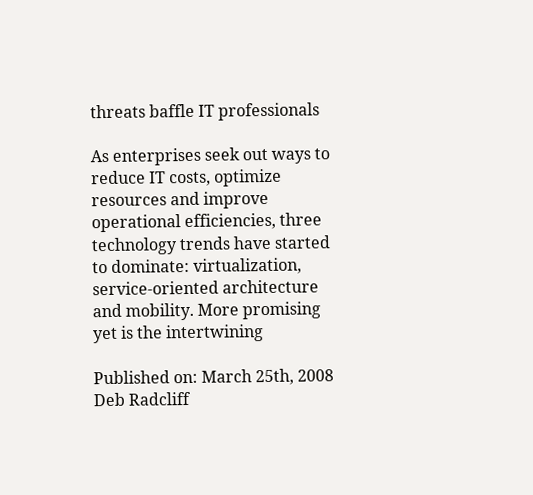threats baffle IT professionals

As enterprises seek out ways to reduce IT costs, optimize resources and improve operational efficiencies, three technology trends have started to dominate: virtualization, service-oriented architecture and mobility. More promising yet is the intertwining

Published on: March 25th, 2008 Deb Radcliff